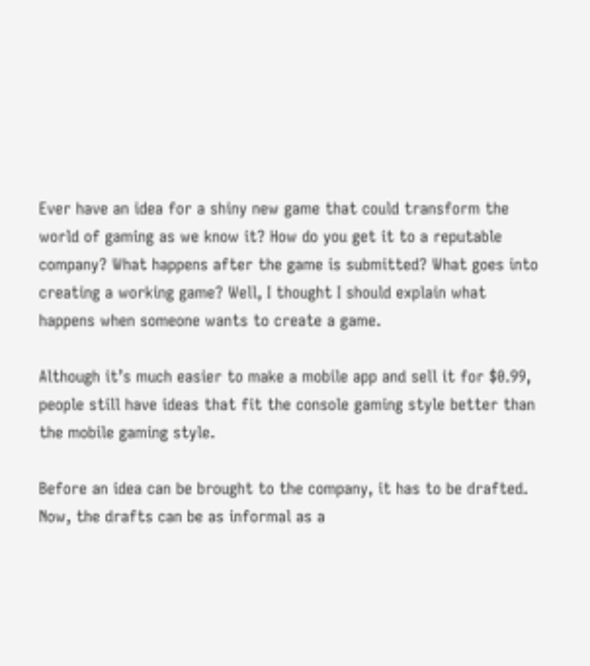Ever have an idea for a shiny new game that could transform the world of gaming as we know it? How do you get it to a reputable company? What happens after the game is submitted? What goes into creating a working game? Well, I thought I should explain what happens when someone wants to create a game.

Although it’s much easier to make a mobile app and sell it for $0.99, people still have ideas that fit the console gaming style better than the mobile gaming style.

Before an idea can be brought to the company, it has to be drafted. Now, the drafts can be as informal as a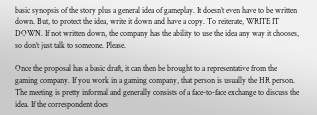basic synopsis of the story plus a general idea of gameplay. It doesn’t even have to be written down. But, to protect the idea, write it down and have a copy. To reiterate, WRITE IT DOWN. If not written down, the company has the ability to use the idea any way it chooses, so don’t just talk to someone. Please.

Once the proposal has a basic draft, it can then be brought to a representative from the gaming company. If you work in a gaming company, that person is usually the HR person. The meeting is pretty informal and generally consists of a face-to-face exchange to discuss the idea. If the correspondent does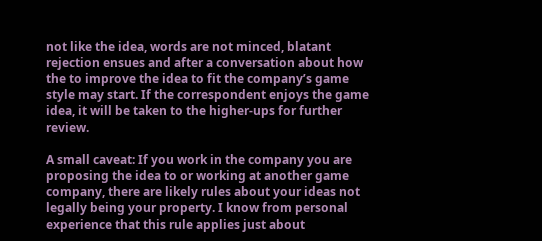not like the idea, words are not minced, blatant rejection ensues and after a conversation about how the to improve the idea to fit the company’s game style may start. If the correspondent enjoys the game idea, it will be taken to the higher-ups for further review.

A small caveat: If you work in the company you are proposing the idea to or working at another game company, there are likely rules about your ideas not legally being your property. I know from personal experience that this rule applies just about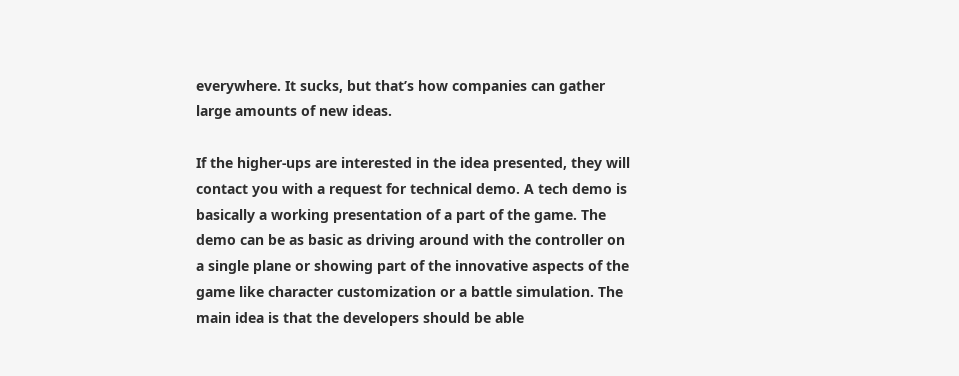everywhere. It sucks, but that’s how companies can gather large amounts of new ideas.

If the higher-ups are interested in the idea presented, they will contact you with a request for technical demo. A tech demo is basically a working presentation of a part of the game. The demo can be as basic as driving around with the controller on a single plane or showing part of the innovative aspects of the game like character customization or a battle simulation. The main idea is that the developers should be able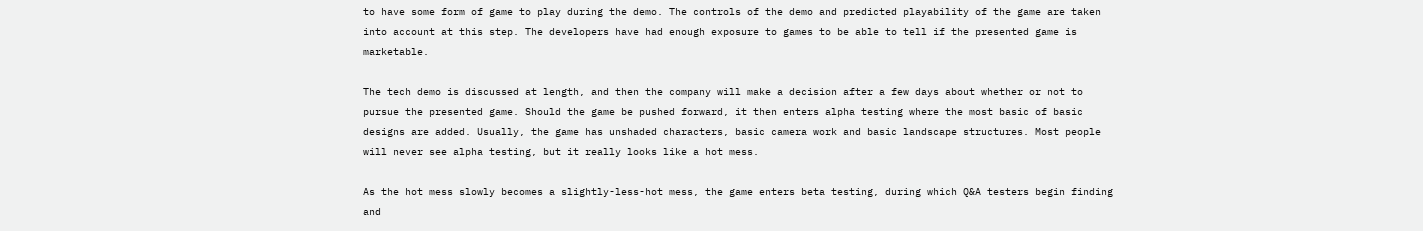to have some form of game to play during the demo. The controls of the demo and predicted playability of the game are taken into account at this step. The developers have had enough exposure to games to be able to tell if the presented game is marketable.

The tech demo is discussed at length, and then the company will make a decision after a few days about whether or not to pursue the presented game. Should the game be pushed forward, it then enters alpha testing where the most basic of basic designs are added. Usually, the game has unshaded characters, basic camera work and basic landscape structures. Most people will never see alpha testing, but it really looks like a hot mess.

As the hot mess slowly becomes a slightly-less-hot mess, the game enters beta testing, during which Q&A testers begin finding and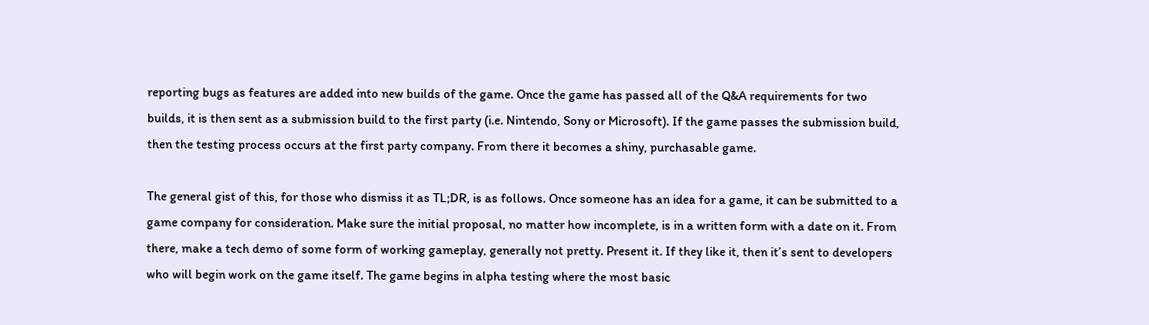reporting bugs as features are added into new builds of the game. Once the game has passed all of the Q&A requirements for two builds, it is then sent as a submission build to the first party (i.e. Nintendo, Sony or Microsoft). If the game passes the submission build, then the testing process occurs at the first party company. From there it becomes a shiny, purchasable game.

The general gist of this, for those who dismiss it as TL;DR, is as follows. Once someone has an idea for a game, it can be submitted to a game company for consideration. Make sure the initial proposal, no matter how incomplete, is in a written form with a date on it. From there, make a tech demo of some form of working gameplay, generally not pretty. Present it. If they like it, then it’s sent to developers who will begin work on the game itself. The game begins in alpha testing where the most basic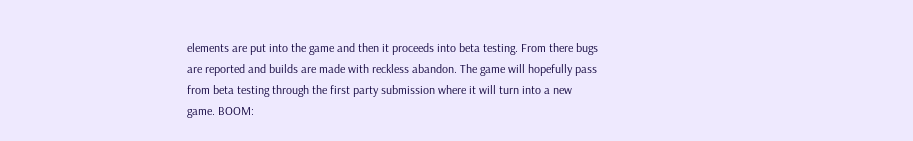elements are put into the game and then it proceeds into beta testing. From there bugs are reported and builds are made with reckless abandon. The game will hopefully pass from beta testing through the first party submission where it will turn into a new game. BOOM: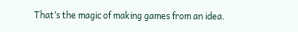That’s the magic of making games from an idea.